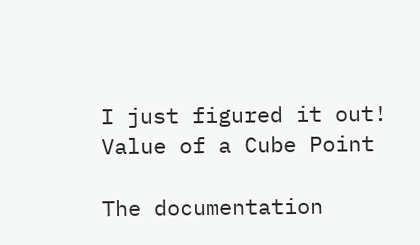I just figured it out! Value of a Cube Point

The documentation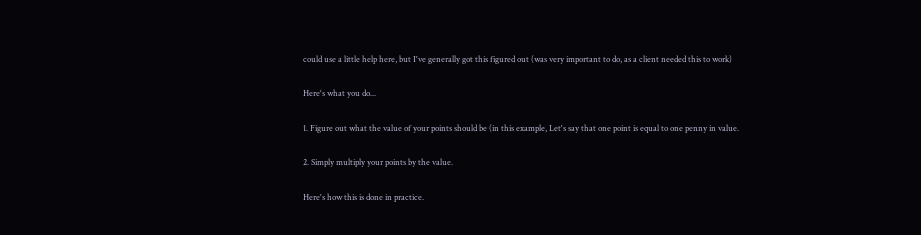could use a little help here, but I've generally got this figured out (was very important to do, as a client needed this to work)

Here's what you do...

1. Figure out what the value of your points should be (in this example, Let's say that one point is equal to one penny in value.

2. Simply multiply your points by the value.

Here's how this is done in practice.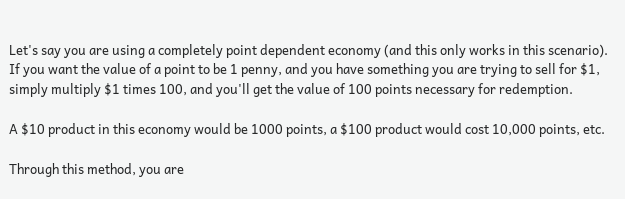Let's say you are using a completely point dependent economy (and this only works in this scenario). If you want the value of a point to be 1 penny, and you have something you are trying to sell for $1, simply multiply $1 times 100, and you'll get the value of 100 points necessary for redemption.

A $10 product in this economy would be 1000 points, a $100 product would cost 10,000 points, etc.

Through this method, you are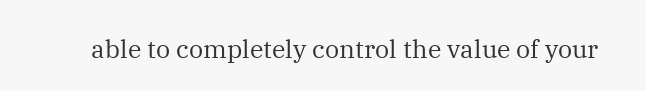able to completely control the value of your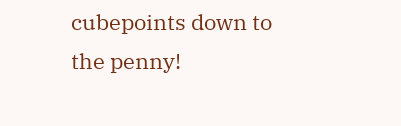cubepoints down to the penny!